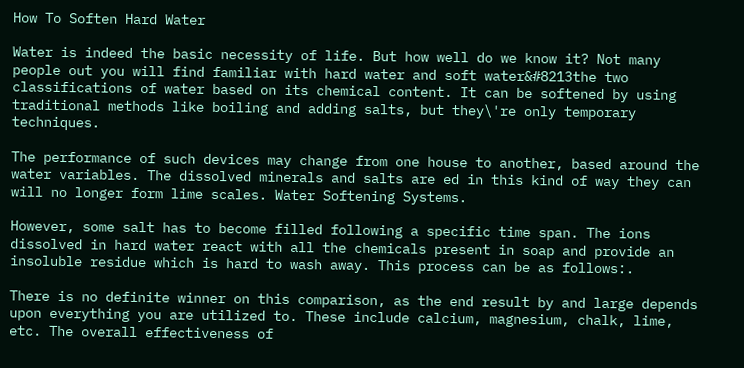How To Soften Hard Water

Water is indeed the basic necessity of life. But how well do we know it? Not many people out you will find familiar with hard water and soft water&#8213the two classifications of water based on its chemical content. It can be softened by using traditional methods like boiling and adding salts, but they\'re only temporary techniques.

The performance of such devices may change from one house to another, based around the water variables. The dissolved minerals and salts are ed in this kind of way they can will no longer form lime scales. Water Softening Systems.

However, some salt has to become filled following a specific time span. The ions dissolved in hard water react with all the chemicals present in soap and provide an insoluble residue which is hard to wash away. This process can be as follows:.

There is no definite winner on this comparison, as the end result by and large depends upon everything you are utilized to. These include calcium, magnesium, chalk, lime, etc. The overall effectiveness of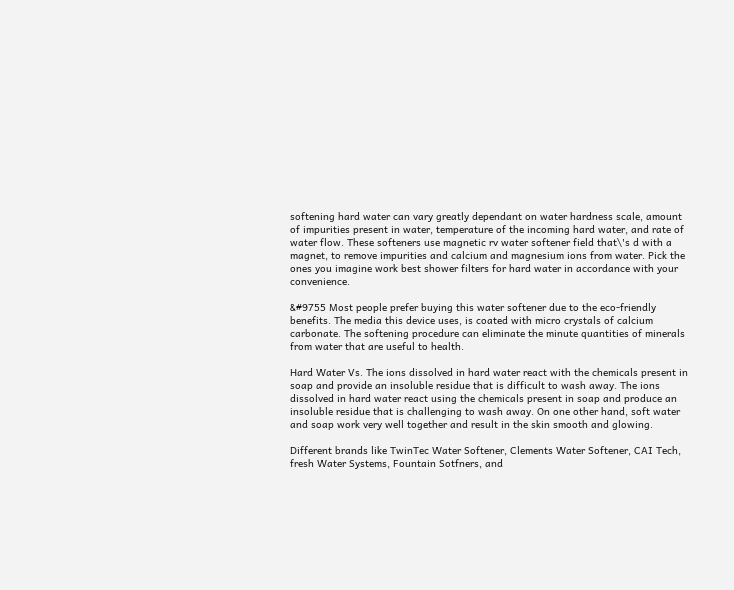softening hard water can vary greatly dependant on water hardness scale, amount of impurities present in water, temperature of the incoming hard water, and rate of water flow. These softeners use magnetic rv water softener field that\'s d with a magnet, to remove impurities and calcium and magnesium ions from water. Pick the ones you imagine work best shower filters for hard water in accordance with your convenience.

&#9755 Most people prefer buying this water softener due to the eco-friendly benefits. The media this device uses, is coated with micro crystals of calcium carbonate. The softening procedure can eliminate the minute quantities of minerals from water that are useful to health.

Hard Water Vs. The ions dissolved in hard water react with the chemicals present in soap and provide an insoluble residue that is difficult to wash away. The ions dissolved in hard water react using the chemicals present in soap and produce an insoluble residue that is challenging to wash away. On one other hand, soft water and soap work very well together and result in the skin smooth and glowing.

Different brands like TwinTec Water Softener, Clements Water Softener, CAI Tech, fresh Water Systems, Fountain Sotfners, and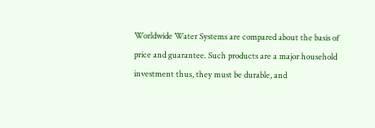Worldwide Water Systems are compared about the basis of price and guarantee. Such products are a major household investment thus, they must be durable, and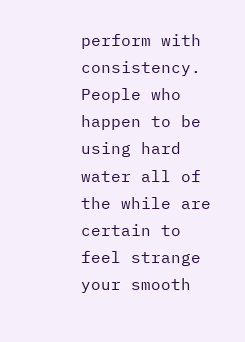perform with consistency. People who happen to be using hard water all of the while are certain to feel strange your smooth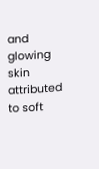and glowing skin attributed to soft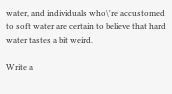water, and individuals who\'re accustomed to soft water are certain to believe that hard water tastes a bit weird.

Write a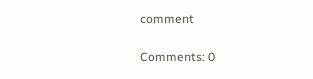comment

Comments: 0